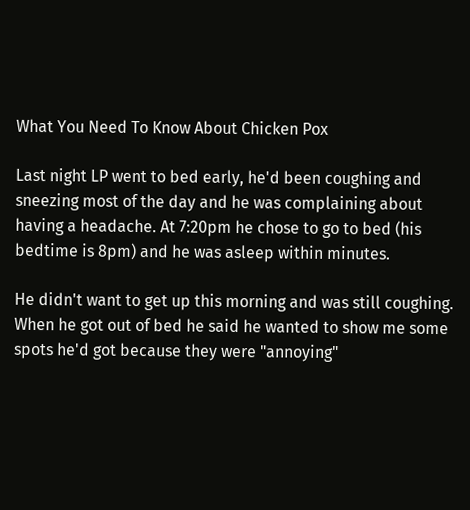What You Need To Know About Chicken Pox

Last night LP went to bed early, he'd been coughing and sneezing most of the day and he was complaining about having a headache. At 7:20pm he chose to go to bed (his bedtime is 8pm) and he was asleep within minutes.

He didn't want to get up this morning and was still coughing. When he got out of bed he said he wanted to show me some spots he'd got because they were "annoying"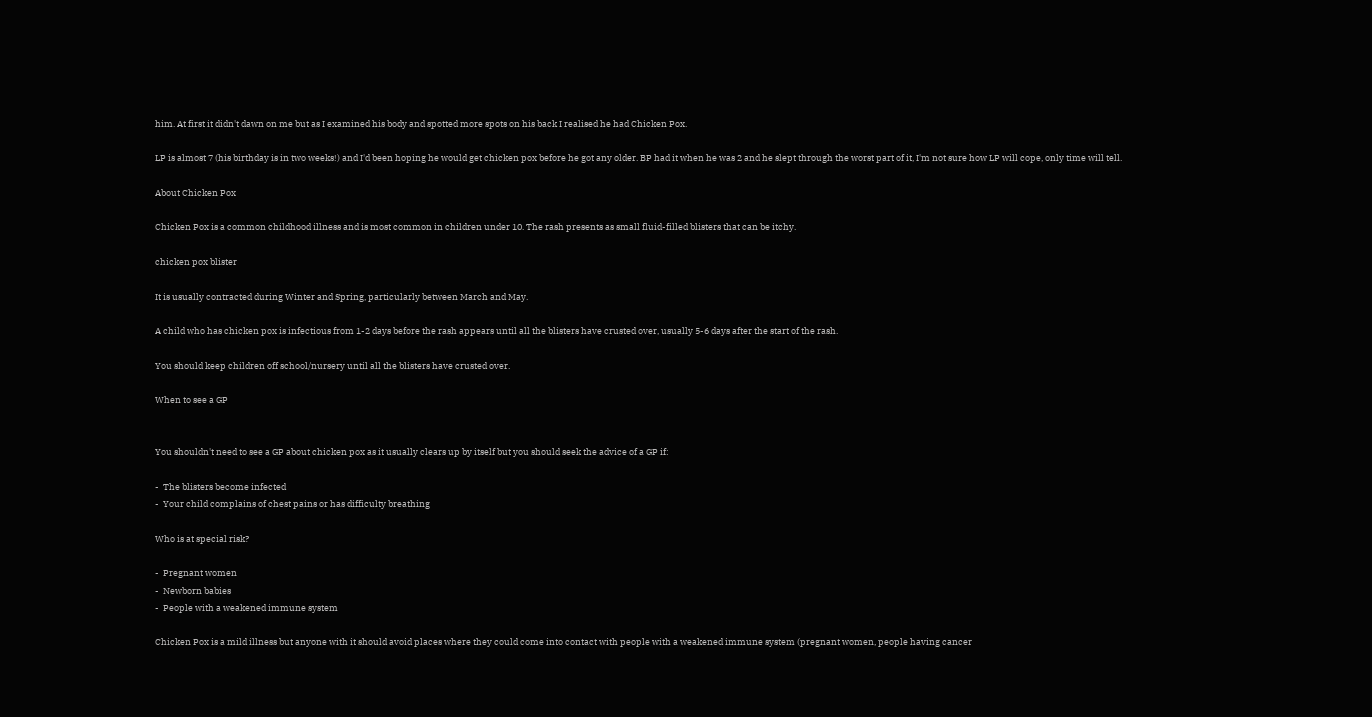him. At first it didn't dawn on me but as I examined his body and spotted more spots on his back I realised he had Chicken Pox.

LP is almost 7 (his birthday is in two weeks!) and I'd been hoping he would get chicken pox before he got any older. BP had it when he was 2 and he slept through the worst part of it, I'm not sure how LP will cope, only time will tell.

About Chicken Pox

Chicken Pox is a common childhood illness and is most common in children under 10. The rash presents as small fluid-filled blisters that can be itchy.

chicken pox blister

It is usually contracted during Winter and Spring, particularly between March and May.

A child who has chicken pox is infectious from 1-2 days before the rash appears until all the blisters have crusted over, usually 5-6 days after the start of the rash.

You should keep children off school/nursery until all the blisters have crusted over.

When to see a GP


You shouldn't need to see a GP about chicken pox as it usually clears up by itself but you should seek the advice of a GP if:

-  The blisters become infected
-  Your child complains of chest pains or has difficulty breathing

Who is at special risk?

-  Pregnant women
-  Newborn babies
-  People with a weakened immune system

Chicken Pox is a mild illness but anyone with it should avoid places where they could come into contact with people with a weakened immune system (pregnant women, people having cancer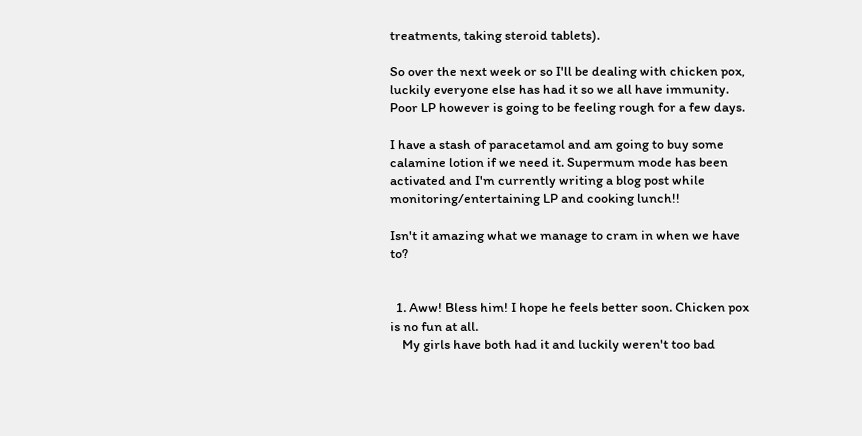treatments, taking steroid tablets).

So over the next week or so I'll be dealing with chicken pox, luckily everyone else has had it so we all have immunity. Poor LP however is going to be feeling rough for a few days.

I have a stash of paracetamol and am going to buy some calamine lotion if we need it. Supermum mode has been activated and I'm currently writing a blog post while monitoring/entertaining LP and cooking lunch!!

Isn't it amazing what we manage to cram in when we have to?


  1. Aww! Bless him! I hope he feels better soon. Chicken pox is no fun at all.
    My girls have both had it and luckily weren't too bad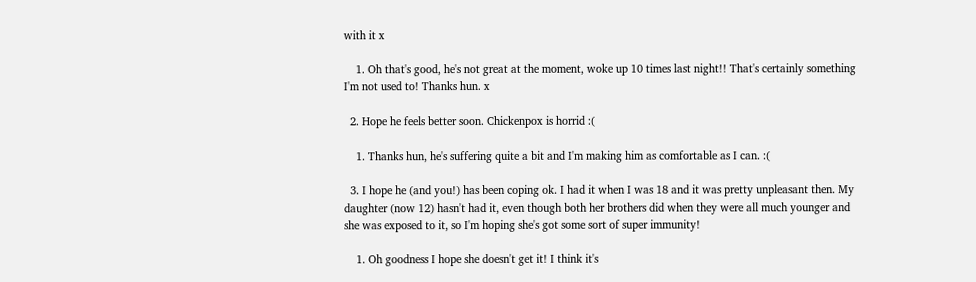with it x

    1. Oh that's good, he's not great at the moment, woke up 10 times last night!! That's certainly something I'm not used to! Thanks hun. x

  2. Hope he feels better soon. Chickenpox is horrid :(

    1. Thanks hun, he's suffering quite a bit and I'm making him as comfortable as I can. :(

  3. I hope he (and you!) has been coping ok. I had it when I was 18 and it was pretty unpleasant then. My daughter (now 12) hasn't had it, even though both her brothers did when they were all much younger and she was exposed to it, so I'm hoping she's got some sort of super immunity!

    1. Oh goodness I hope she doesn't get it! I think it's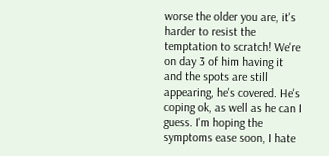worse the older you are, it's harder to resist the temptation to scratch! We're on day 3 of him having it and the spots are still appearing, he's covered. He's coping ok, as well as he can I guess. I'm hoping the symptoms ease soon, I hate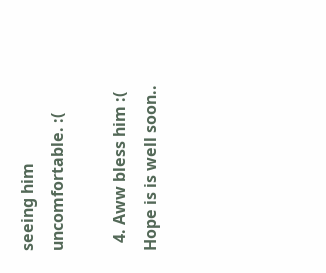seeing him uncomfortable. :(

  4. Aww bless him :( Hope is is well soon..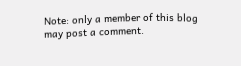Note: only a member of this blog may post a comment.